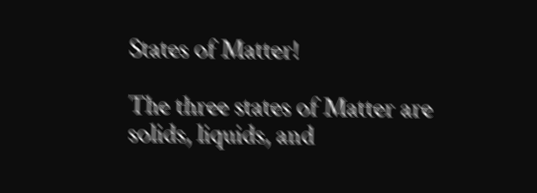States of Matter!

The three states of Matter are solids, liquids, and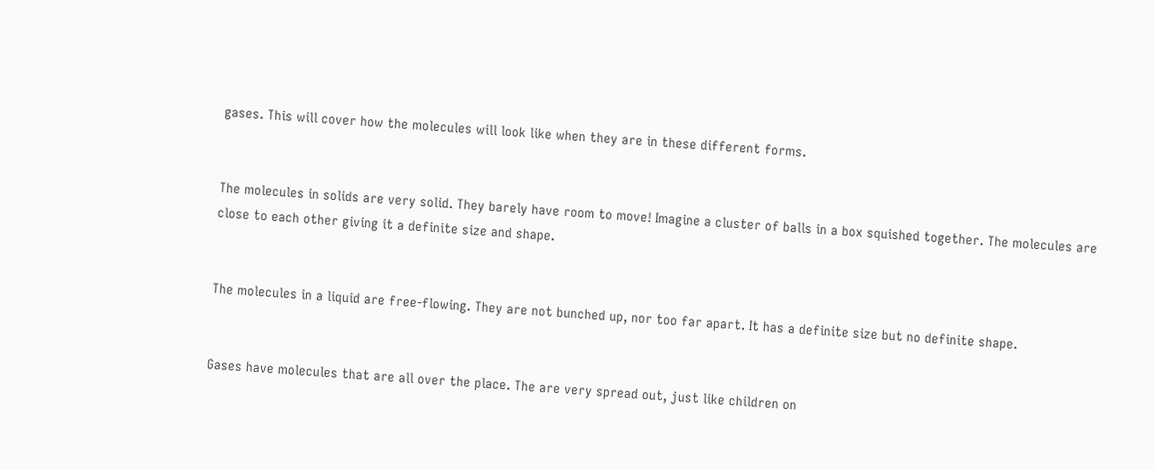gases. This will cover how the molecules will look like when they are in these different forms.


The molecules in solids are very solid. They barely have room to move! Imagine a cluster of balls in a box squished together. The molecules are close to each other giving it a definite size and shape.


The molecules in a liquid are free-flowing. They are not bunched up, nor too far apart. It has a definite size but no definite shape.


Gases have molecules that are all over the place. The are very spread out, just like children on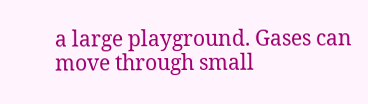a large playground. Gases can move through small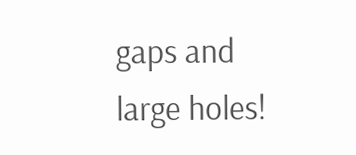gaps and large holes!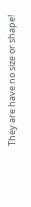They are have no size or shape!